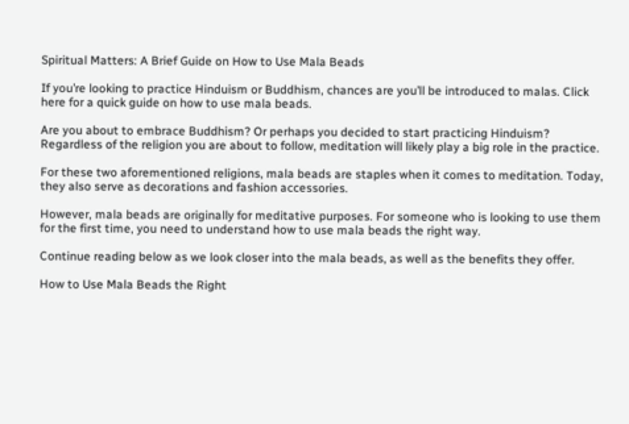Spiritual Matters: A Brief Guide on How to Use Mala Beads

If you’re looking to practice Hinduism or Buddhism, chances are you’ll be introduced to malas. Click here for a quick guide on how to use mala beads.

Are you about to embrace Buddhism? Or perhaps you decided to start practicing Hinduism? Regardless of the religion you are about to follow, meditation will likely play a big role in the practice.

For these two aforementioned religions, mala beads are staples when it comes to meditation. Today, they also serve as decorations and fashion accessories.

However, mala beads are originally for meditative purposes. For someone who is looking to use them for the first time, you need to understand how to use mala beads the right way.

Continue reading below as we look closer into the mala beads, as well as the benefits they offer.

How to Use Mala Beads the Right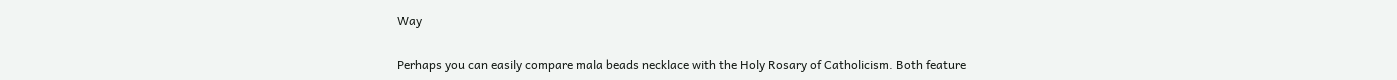Way

Perhaps you can easily compare mala beads necklace with the Holy Rosary of Catholicism. Both feature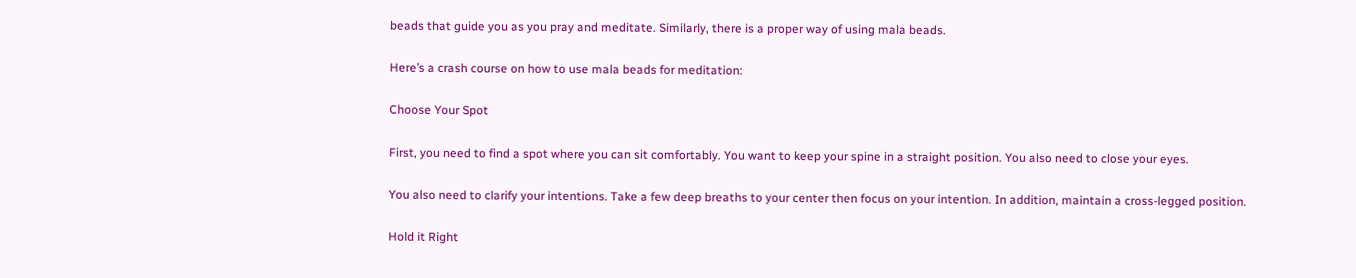beads that guide you as you pray and meditate. Similarly, there is a proper way of using mala beads.

Here’s a crash course on how to use mala beads for meditation:

Choose Your Spot

First, you need to find a spot where you can sit comfortably. You want to keep your spine in a straight position. You also need to close your eyes.

You also need to clarify your intentions. Take a few deep breaths to your center then focus on your intention. In addition, maintain a cross-legged position.

Hold it Right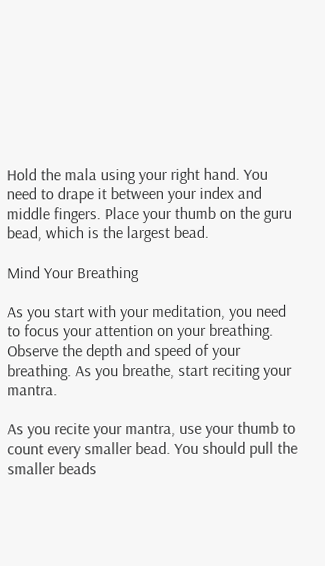Hold the mala using your right hand. You need to drape it between your index and middle fingers. Place your thumb on the guru bead, which is the largest bead.

Mind Your Breathing

As you start with your meditation, you need to focus your attention on your breathing. Observe the depth and speed of your breathing. As you breathe, start reciting your mantra.

As you recite your mantra, use your thumb to count every smaller bead. You should pull the smaller beads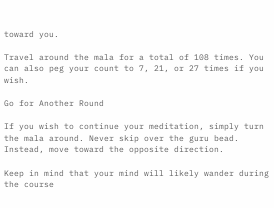toward you.

Travel around the mala for a total of 108 times. You can also peg your count to 7, 21, or 27 times if you wish.

Go for Another Round

If you wish to continue your meditation, simply turn the mala around. Never skip over the guru bead. Instead, move toward the opposite direction.

Keep in mind that your mind will likely wander during the course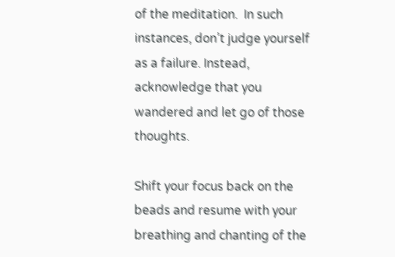of the meditation.  In such instances, don’t judge yourself as a failure. Instead, acknowledge that you wandered and let go of those thoughts.

Shift your focus back on the beads and resume with your breathing and chanting of the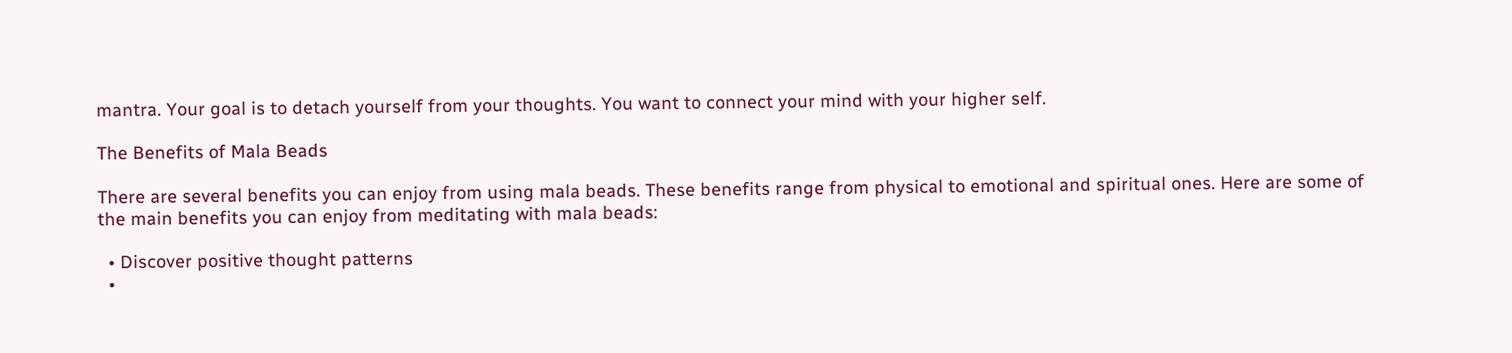mantra. Your goal is to detach yourself from your thoughts. You want to connect your mind with your higher self.

The Benefits of Mala Beads

There are several benefits you can enjoy from using mala beads. These benefits range from physical to emotional and spiritual ones. Here are some of the main benefits you can enjoy from meditating with mala beads:

  • Discover positive thought patterns
  •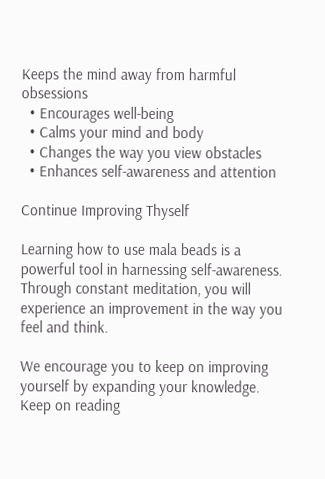Keeps the mind away from harmful obsessions
  • Encourages well-being
  • Calms your mind and body
  • Changes the way you view obstacles
  • Enhances self-awareness and attention

Continue Improving Thyself

Learning how to use mala beads is a powerful tool in harnessing self-awareness. Through constant meditation, you will experience an improvement in the way you feel and think.

We encourage you to keep on improving yourself by expanding your knowledge. Keep on reading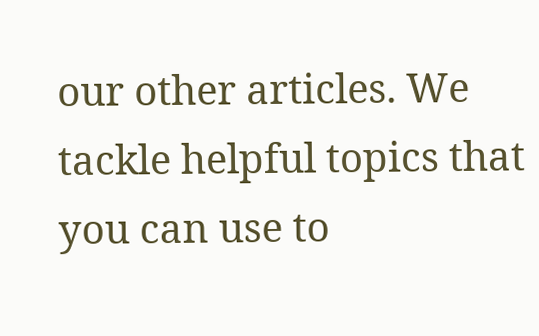our other articles. We tackle helpful topics that you can use to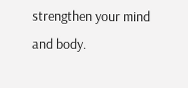strengthen your mind and body.